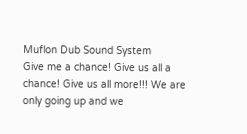Muflon Dub Sound System
Give me a chance! Give us all a chance! Give us all more!!! We are only going up and we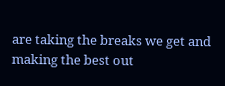are taking the breaks we get and making the best out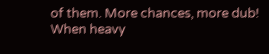of them. More chances, more dub!
When heavy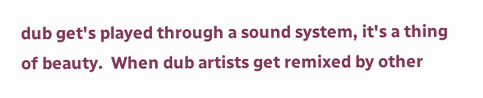dub get's played through a sound system, it's a thing of beauty.  When dub artists get remixed by other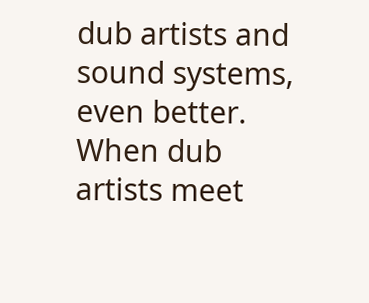dub artists and sound systems, even better.  When dub artists meet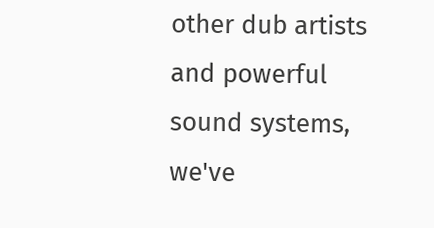other dub artists and powerful sound systems, we've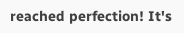reached perfection! It's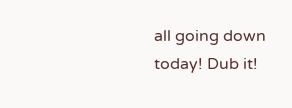all going down today! Dub it!